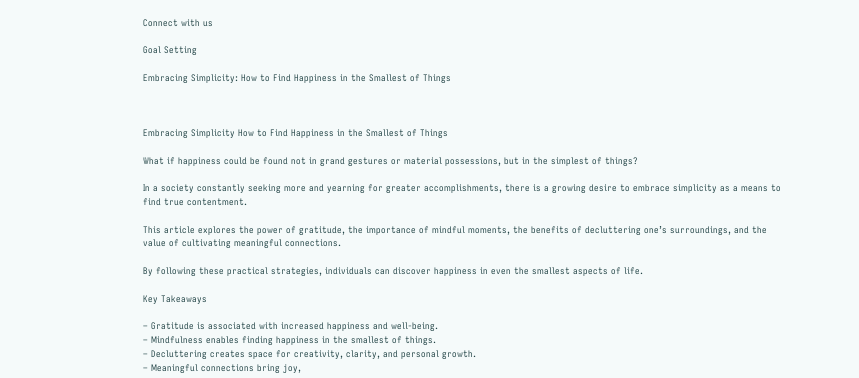Connect with us

Goal Setting

Embracing Simplicity: How to Find Happiness in the Smallest of Things



Embracing Simplicity How to Find Happiness in the Smallest of Things

What if happiness could be found not in grand gestures or material possessions, but in the simplest of things?

In a society constantly seeking more and yearning for greater accomplishments, there is a growing desire to embrace simplicity as a means to find true contentment.

This article explores the power of gratitude, the importance of mindful moments, the benefits of decluttering one’s surroundings, and the value of cultivating meaningful connections.

By following these practical strategies, individuals can discover happiness in even the smallest aspects of life.

Key Takeaways

– Gratitude is associated with increased happiness and well-being.
– Mindfulness enables finding happiness in the smallest of things.
– Decluttering creates space for creativity, clarity, and personal growth.
– Meaningful connections bring joy,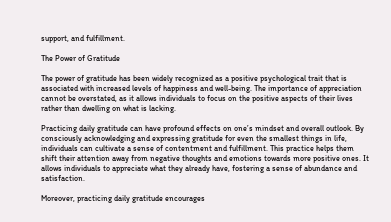support, and fulfillment.

The Power of Gratitude

The power of gratitude has been widely recognized as a positive psychological trait that is associated with increased levels of happiness and well-being. The importance of appreciation cannot be overstated, as it allows individuals to focus on the positive aspects of their lives rather than dwelling on what is lacking.

Practicing daily gratitude can have profound effects on one’s mindset and overall outlook. By consciously acknowledging and expressing gratitude for even the smallest things in life, individuals can cultivate a sense of contentment and fulfillment. This practice helps them shift their attention away from negative thoughts and emotions towards more positive ones. It allows individuals to appreciate what they already have, fostering a sense of abundance and satisfaction.

Moreover, practicing daily gratitude encourages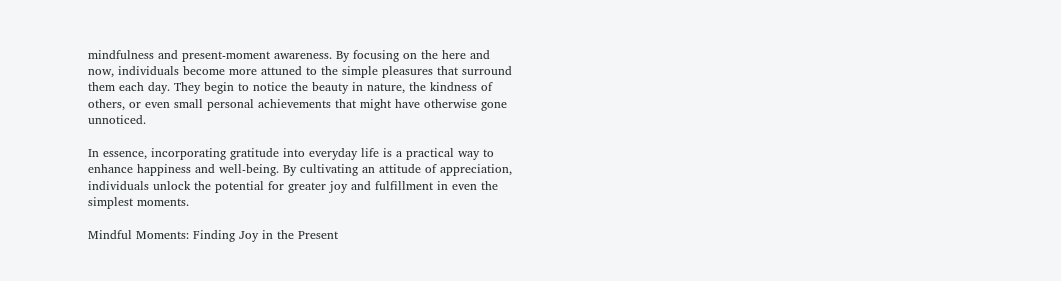mindfulness and present-moment awareness. By focusing on the here and now, individuals become more attuned to the simple pleasures that surround them each day. They begin to notice the beauty in nature, the kindness of others, or even small personal achievements that might have otherwise gone unnoticed.

In essence, incorporating gratitude into everyday life is a practical way to enhance happiness and well-being. By cultivating an attitude of appreciation, individuals unlock the potential for greater joy and fulfillment in even the simplest moments.

Mindful Moments: Finding Joy in the Present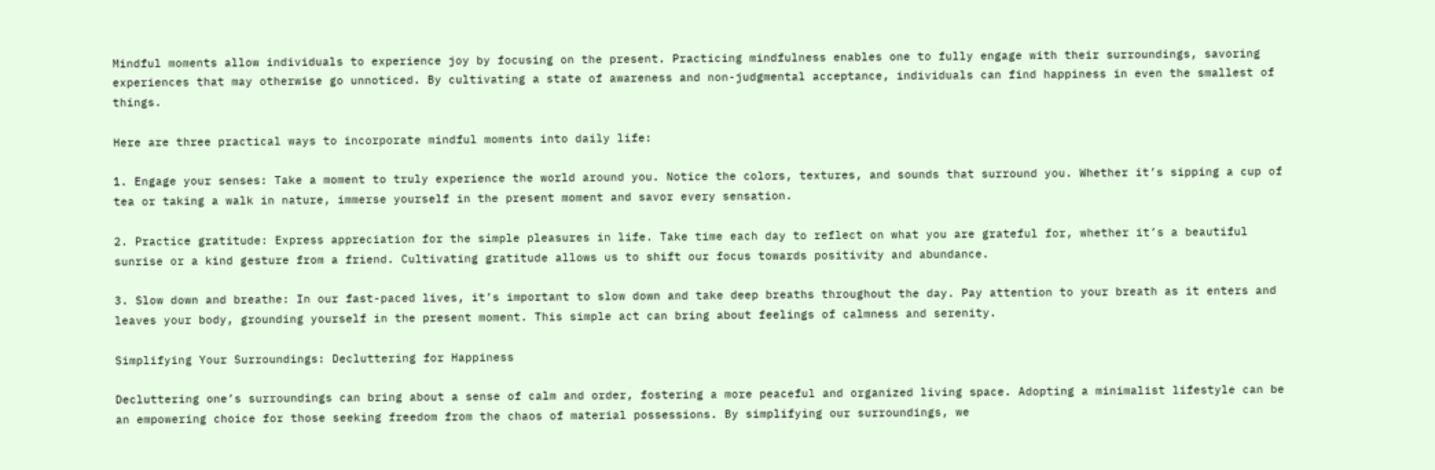Mindful moments allow individuals to experience joy by focusing on the present. Practicing mindfulness enables one to fully engage with their surroundings, savoring experiences that may otherwise go unnoticed. By cultivating a state of awareness and non-judgmental acceptance, individuals can find happiness in even the smallest of things.

Here are three practical ways to incorporate mindful moments into daily life:

1. Engage your senses: Take a moment to truly experience the world around you. Notice the colors, textures, and sounds that surround you. Whether it’s sipping a cup of tea or taking a walk in nature, immerse yourself in the present moment and savor every sensation.

2. Practice gratitude: Express appreciation for the simple pleasures in life. Take time each day to reflect on what you are grateful for, whether it’s a beautiful sunrise or a kind gesture from a friend. Cultivating gratitude allows us to shift our focus towards positivity and abundance.

3. Slow down and breathe: In our fast-paced lives, it’s important to slow down and take deep breaths throughout the day. Pay attention to your breath as it enters and leaves your body, grounding yourself in the present moment. This simple act can bring about feelings of calmness and serenity.

Simplifying Your Surroundings: Decluttering for Happiness

Decluttering one’s surroundings can bring about a sense of calm and order, fostering a more peaceful and organized living space. Adopting a minimalist lifestyle can be an empowering choice for those seeking freedom from the chaos of material possessions. By simplifying our surroundings, we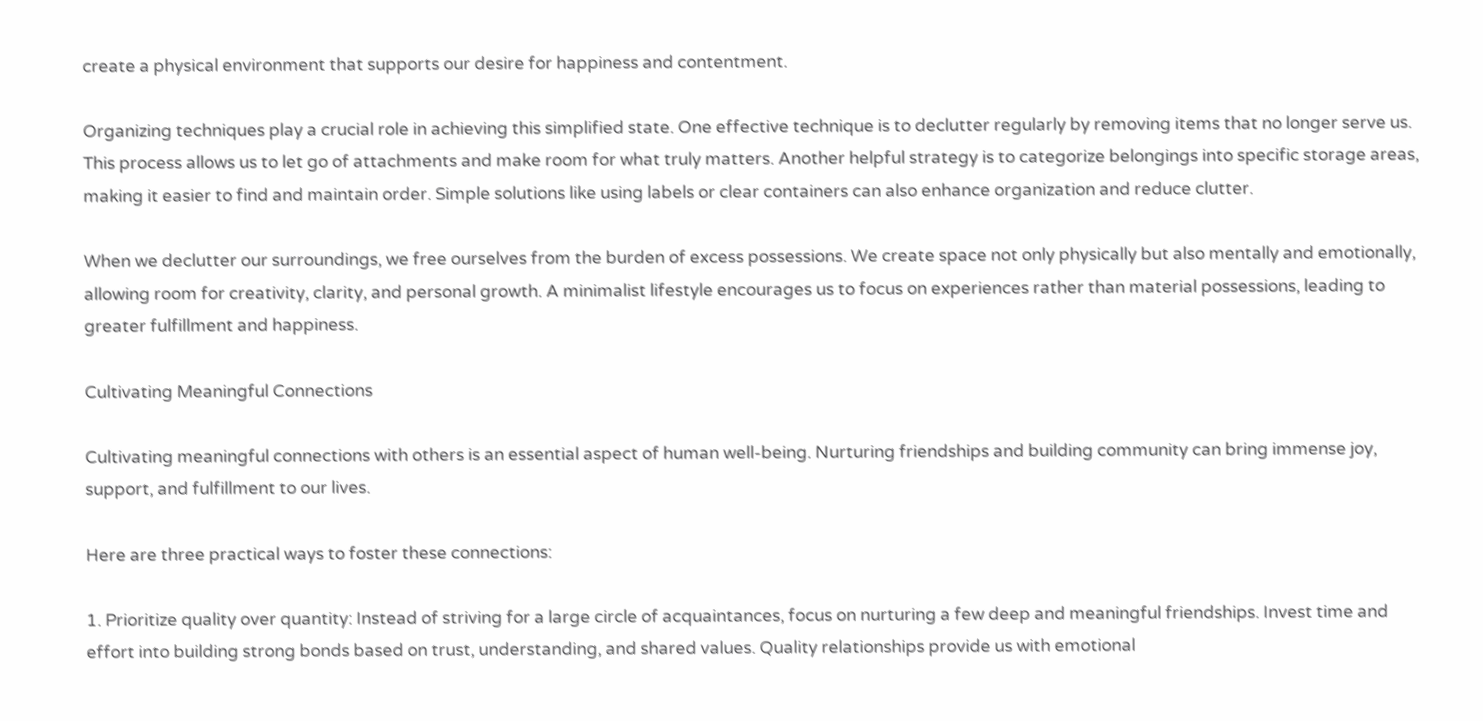create a physical environment that supports our desire for happiness and contentment.

Organizing techniques play a crucial role in achieving this simplified state. One effective technique is to declutter regularly by removing items that no longer serve us. This process allows us to let go of attachments and make room for what truly matters. Another helpful strategy is to categorize belongings into specific storage areas, making it easier to find and maintain order. Simple solutions like using labels or clear containers can also enhance organization and reduce clutter.

When we declutter our surroundings, we free ourselves from the burden of excess possessions. We create space not only physically but also mentally and emotionally, allowing room for creativity, clarity, and personal growth. A minimalist lifestyle encourages us to focus on experiences rather than material possessions, leading to greater fulfillment and happiness.

Cultivating Meaningful Connections

Cultivating meaningful connections with others is an essential aspect of human well-being. Nurturing friendships and building community can bring immense joy, support, and fulfillment to our lives.

Here are three practical ways to foster these connections:

1. Prioritize quality over quantity: Instead of striving for a large circle of acquaintances, focus on nurturing a few deep and meaningful friendships. Invest time and effort into building strong bonds based on trust, understanding, and shared values. Quality relationships provide us with emotional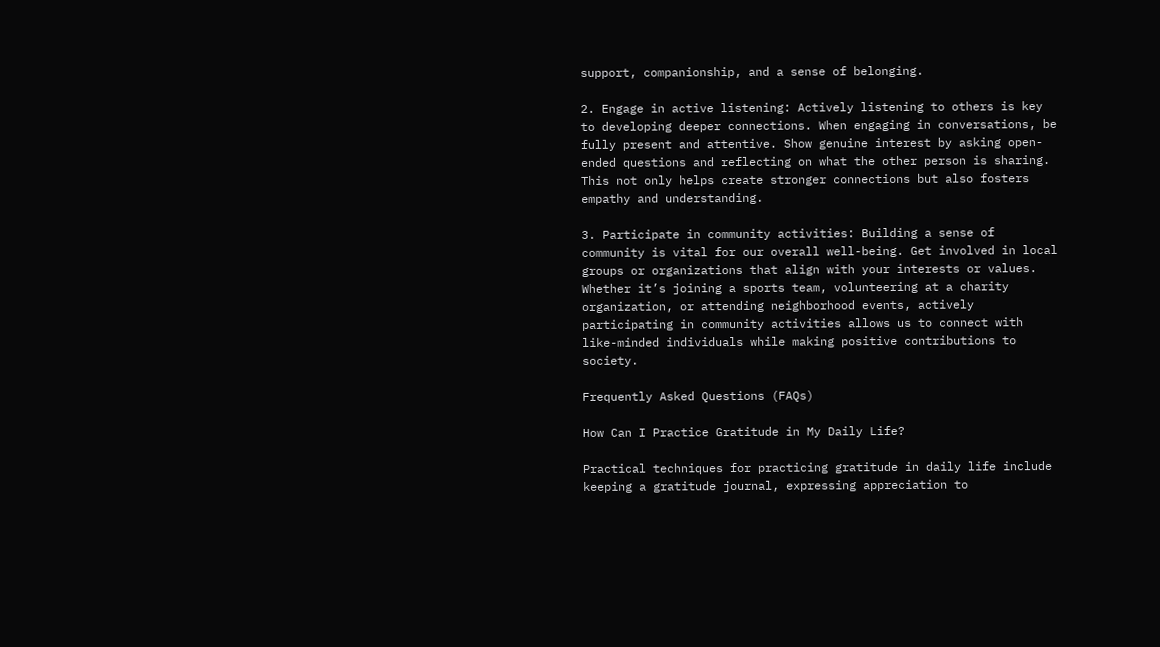support, companionship, and a sense of belonging.

2. Engage in active listening: Actively listening to others is key to developing deeper connections. When engaging in conversations, be fully present and attentive. Show genuine interest by asking open-ended questions and reflecting on what the other person is sharing. This not only helps create stronger connections but also fosters empathy and understanding.

3. Participate in community activities: Building a sense of community is vital for our overall well-being. Get involved in local groups or organizations that align with your interests or values. Whether it’s joining a sports team, volunteering at a charity organization, or attending neighborhood events, actively participating in community activities allows us to connect with like-minded individuals while making positive contributions to society.

Frequently Asked Questions (FAQs)

How Can I Practice Gratitude in My Daily Life?

Practical techniques for practicing gratitude in daily life include keeping a gratitude journal, expressing appreciation to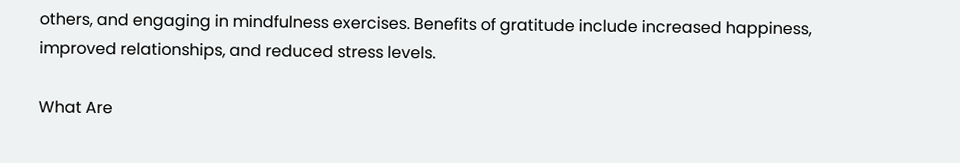others, and engaging in mindfulness exercises. Benefits of gratitude include increased happiness, improved relationships, and reduced stress levels.

What Are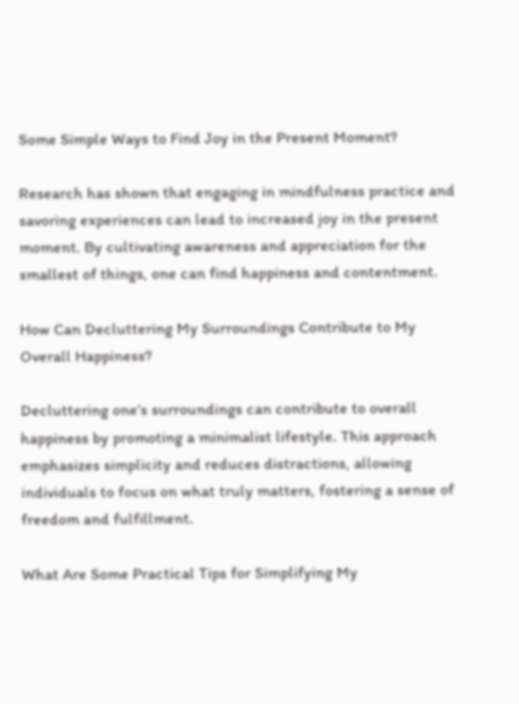Some Simple Ways to Find Joy in the Present Moment?

Research has shown that engaging in mindfulness practice and savoring experiences can lead to increased joy in the present moment. By cultivating awareness and appreciation for the smallest of things, one can find happiness and contentment.

How Can Decluttering My Surroundings Contribute to My Overall Happiness?

Decluttering one’s surroundings can contribute to overall happiness by promoting a minimalist lifestyle. This approach emphasizes simplicity and reduces distractions, allowing individuals to focus on what truly matters, fostering a sense of freedom and fulfillment.

What Are Some Practical Tips for Simplifying My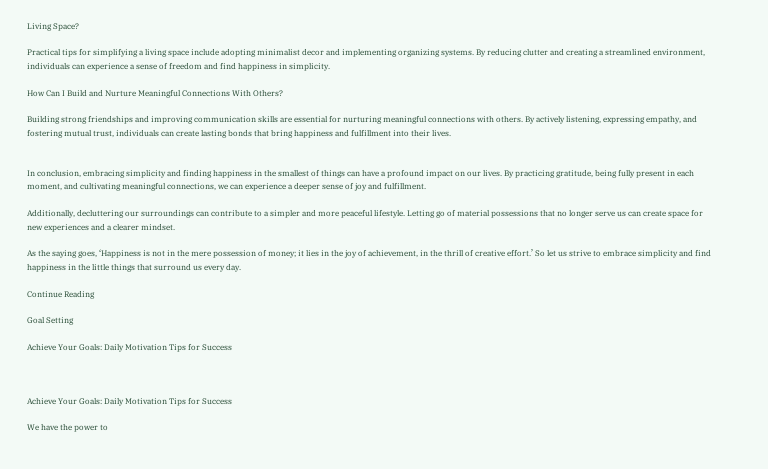Living Space?

Practical tips for simplifying a living space include adopting minimalist decor and implementing organizing systems. By reducing clutter and creating a streamlined environment, individuals can experience a sense of freedom and find happiness in simplicity.

How Can I Build and Nurture Meaningful Connections With Others?

Building strong friendships and improving communication skills are essential for nurturing meaningful connections with others. By actively listening, expressing empathy, and fostering mutual trust, individuals can create lasting bonds that bring happiness and fulfillment into their lives.


In conclusion, embracing simplicity and finding happiness in the smallest of things can have a profound impact on our lives. By practicing gratitude, being fully present in each moment, and cultivating meaningful connections, we can experience a deeper sense of joy and fulfillment.

Additionally, decluttering our surroundings can contribute to a simpler and more peaceful lifestyle. Letting go of material possessions that no longer serve us can create space for new experiences and a clearer mindset.

As the saying goes, ‘Happiness is not in the mere possession of money; it lies in the joy of achievement, in the thrill of creative effort.’ So let us strive to embrace simplicity and find happiness in the little things that surround us every day.

Continue Reading

Goal Setting

Achieve Your Goals: Daily Motivation Tips for Success



Achieve Your Goals: Daily Motivation Tips for Success

We have the power to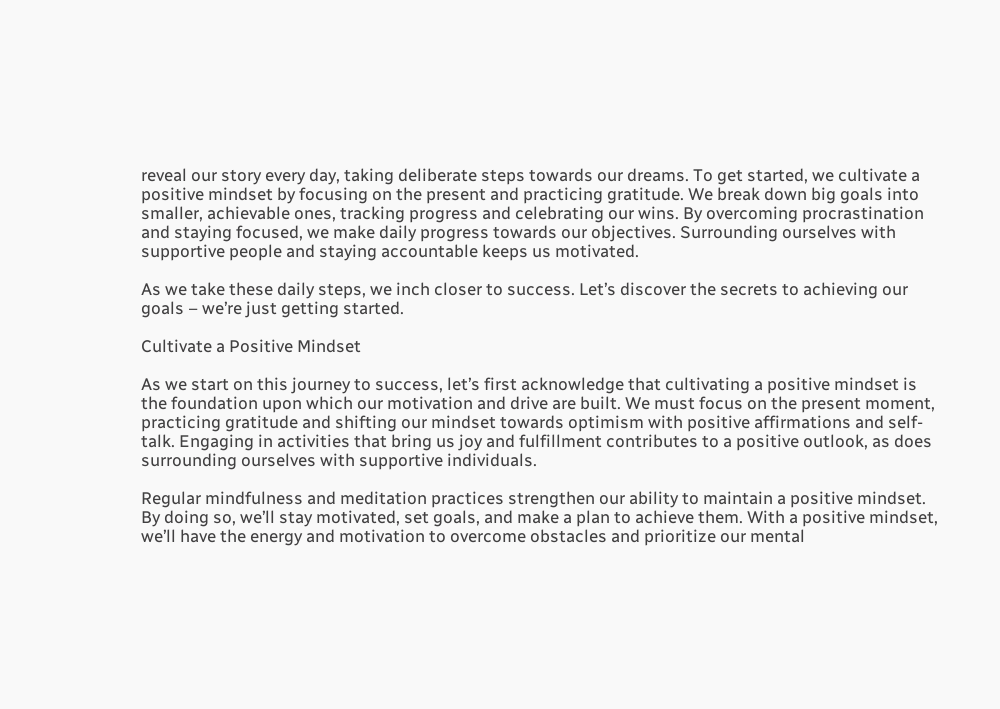reveal our story every day, taking deliberate steps towards our dreams. To get started, we cultivate a positive mindset by focusing on the present and practicing gratitude. We break down big goals into smaller, achievable ones, tracking progress and celebrating our wins. By overcoming procrastination and staying focused, we make daily progress towards our objectives. Surrounding ourselves with supportive people and staying accountable keeps us motivated.

As we take these daily steps, we inch closer to success. Let’s discover the secrets to achieving our goals – we’re just getting started.

Cultivate a Positive Mindset

As we start on this journey to success, let’s first acknowledge that cultivating a positive mindset is the foundation upon which our motivation and drive are built. We must focus on the present moment, practicing gratitude and shifting our mindset towards optimism with positive affirmations and self-talk. Engaging in activities that bring us joy and fulfillment contributes to a positive outlook, as does surrounding ourselves with supportive individuals.

Regular mindfulness and meditation practices strengthen our ability to maintain a positive mindset. By doing so, we’ll stay motivated, set goals, and make a plan to achieve them. With a positive mindset, we’ll have the energy and motivation to overcome obstacles and prioritize our mental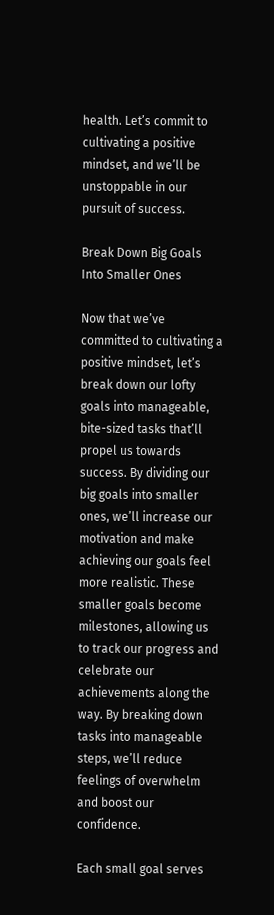health. Let’s commit to cultivating a positive mindset, and we’ll be unstoppable in our pursuit of success.

Break Down Big Goals Into Smaller Ones

Now that we’ve committed to cultivating a positive mindset, let’s break down our lofty goals into manageable, bite-sized tasks that’ll propel us towards success. By dividing our big goals into smaller ones, we’ll increase our motivation and make achieving our goals feel more realistic. These smaller goals become milestones, allowing us to track our progress and celebrate our achievements along the way. By breaking down tasks into manageable steps, we’ll reduce feelings of overwhelm and boost our confidence.

Each small goal serves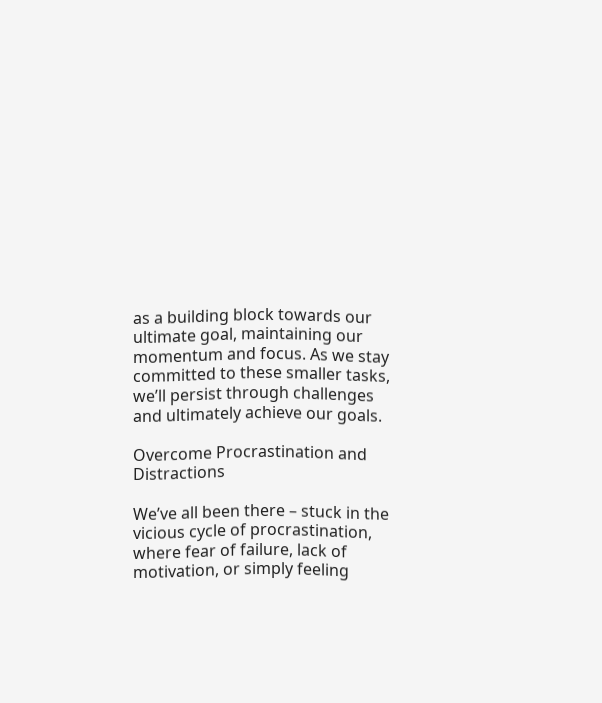as a building block towards our ultimate goal, maintaining our momentum and focus. As we stay committed to these smaller tasks, we’ll persist through challenges and ultimately achieve our goals.

Overcome Procrastination and Distractions

We’ve all been there – stuck in the vicious cycle of procrastination, where fear of failure, lack of motivation, or simply feeling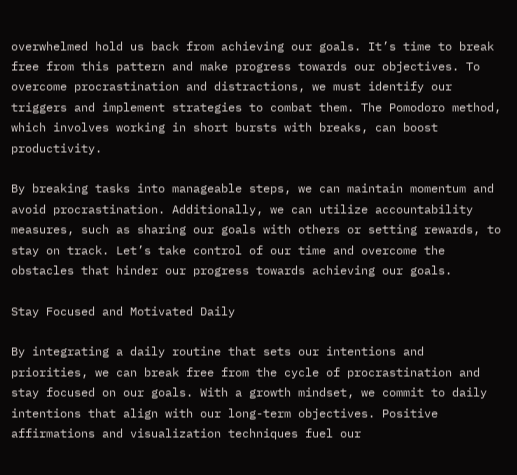overwhelmed hold us back from achieving our goals. It’s time to break free from this pattern and make progress towards our objectives. To overcome procrastination and distractions, we must identify our triggers and implement strategies to combat them. The Pomodoro method, which involves working in short bursts with breaks, can boost productivity.

By breaking tasks into manageable steps, we can maintain momentum and avoid procrastination. Additionally, we can utilize accountability measures, such as sharing our goals with others or setting rewards, to stay on track. Let’s take control of our time and overcome the obstacles that hinder our progress towards achieving our goals.

Stay Focused and Motivated Daily

By integrating a daily routine that sets our intentions and priorities, we can break free from the cycle of procrastination and stay focused on our goals. With a growth mindset, we commit to daily intentions that align with our long-term objectives. Positive affirmations and visualization techniques fuel our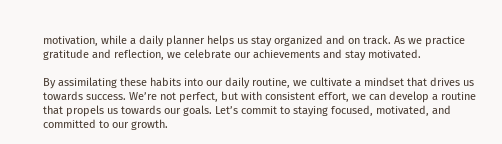motivation, while a daily planner helps us stay organized and on track. As we practice gratitude and reflection, we celebrate our achievements and stay motivated.

By assimilating these habits into our daily routine, we cultivate a mindset that drives us towards success. We’re not perfect, but with consistent effort, we can develop a routine that propels us towards our goals. Let’s commit to staying focused, motivated, and committed to our growth.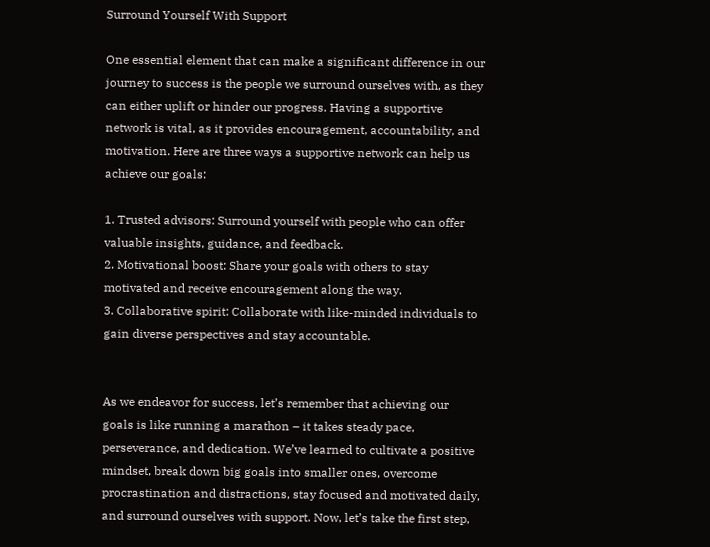Surround Yourself With Support

One essential element that can make a significant difference in our journey to success is the people we surround ourselves with, as they can either uplift or hinder our progress. Having a supportive network is vital, as it provides encouragement, accountability, and motivation. Here are three ways a supportive network can help us achieve our goals:

1. Trusted advisors: Surround yourself with people who can offer valuable insights, guidance, and feedback.
2. Motivational boost: Share your goals with others to stay motivated and receive encouragement along the way.
3. Collaborative spirit: Collaborate with like-minded individuals to gain diverse perspectives and stay accountable.


As we endeavor for success, let’s remember that achieving our goals is like running a marathon – it takes steady pace, perseverance, and dedication. We’ve learned to cultivate a positive mindset, break down big goals into smaller ones, overcome procrastination and distractions, stay focused and motivated daily, and surround ourselves with support. Now, let’s take the first step,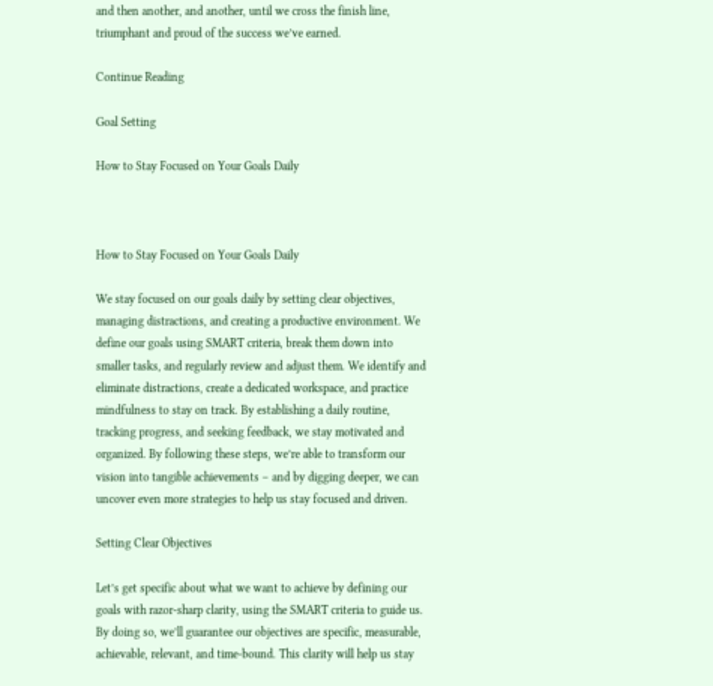and then another, and another, until we cross the finish line, triumphant and proud of the success we’ve earned.

Continue Reading

Goal Setting

How to Stay Focused on Your Goals Daily



How to Stay Focused on Your Goals Daily

We stay focused on our goals daily by setting clear objectives, managing distractions, and creating a productive environment. We define our goals using SMART criteria, break them down into smaller tasks, and regularly review and adjust them. We identify and eliminate distractions, create a dedicated workspace, and practice mindfulness to stay on track. By establishing a daily routine, tracking progress, and seeking feedback, we stay motivated and organized. By following these steps, we’re able to transform our vision into tangible achievements – and by digging deeper, we can uncover even more strategies to help us stay focused and driven.

Setting Clear Objectives

Let’s get specific about what we want to achieve by defining our goals with razor-sharp clarity, using the SMART criteria to guide us. By doing so, we’ll guarantee our objectives are specific, measurable, achievable, relevant, and time-bound. This clarity will help us stay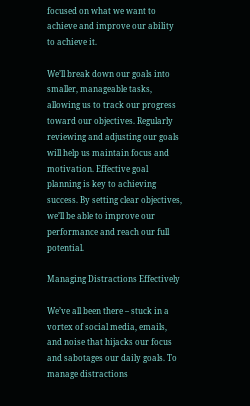focused on what we want to achieve and improve our ability to achieve it.

We’ll break down our goals into smaller, manageable tasks, allowing us to track our progress toward our objectives. Regularly reviewing and adjusting our goals will help us maintain focus and motivation. Effective goal planning is key to achieving success. By setting clear objectives, we’ll be able to improve our performance and reach our full potential.

Managing Distractions Effectively

We’ve all been there – stuck in a vortex of social media, emails, and noise that hijacks our focus and sabotages our daily goals. To manage distractions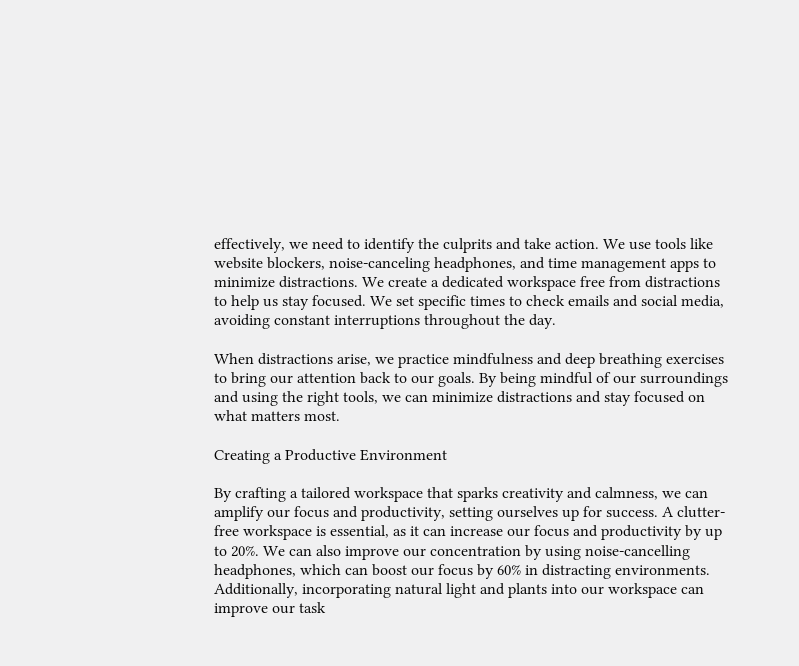effectively, we need to identify the culprits and take action. We use tools like website blockers, noise-canceling headphones, and time management apps to minimize distractions. We create a dedicated workspace free from distractions to help us stay focused. We set specific times to check emails and social media, avoiding constant interruptions throughout the day.

When distractions arise, we practice mindfulness and deep breathing exercises to bring our attention back to our goals. By being mindful of our surroundings and using the right tools, we can minimize distractions and stay focused on what matters most.

Creating a Productive Environment

By crafting a tailored workspace that sparks creativity and calmness, we can amplify our focus and productivity, setting ourselves up for success. A clutter-free workspace is essential, as it can increase our focus and productivity by up to 20%. We can also improve our concentration by using noise-cancelling headphones, which can boost our focus by 60% in distracting environments. Additionally, incorporating natural light and plants into our workspace can improve our task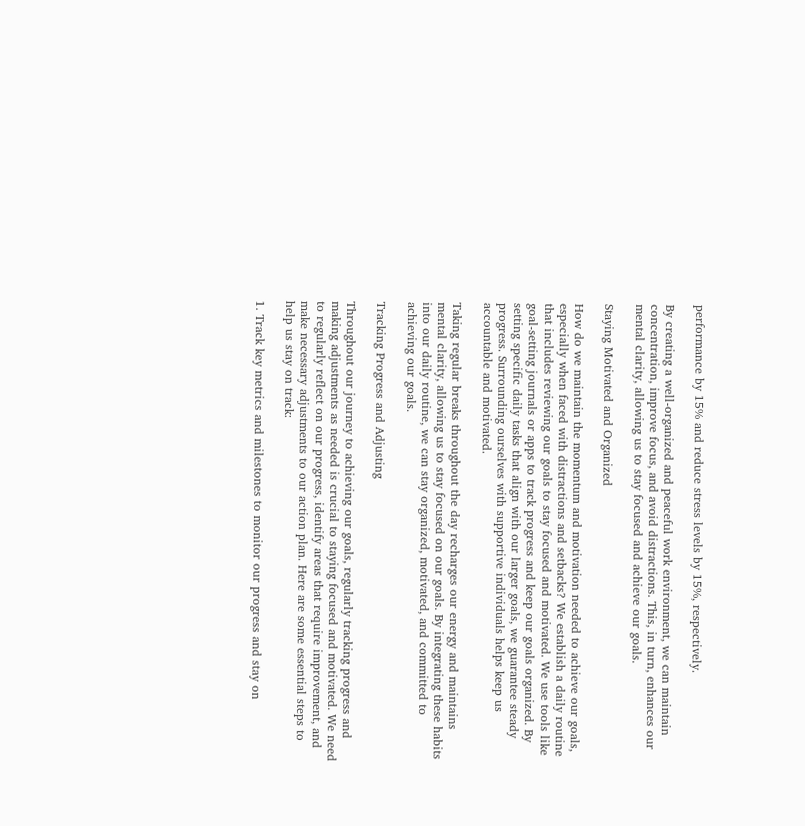performance by 15% and reduce stress levels by 15%, respectively.

By creating a well-organized and peaceful work environment, we can maintain concentration, improve focus, and avoid distractions. This, in turn, enhances our mental clarity, allowing us to stay focused and achieve our goals.

Staying Motivated and Organized

How do we maintain the momentum and motivation needed to achieve our goals, especially when faced with distractions and setbacks? We establish a daily routine that includes reviewing our goals to stay focused and motivated. We use tools like goal-setting journals or apps to track progress and keep our goals organized. By setting specific daily tasks that align with our larger goals, we guarantee steady progress. Surrounding ourselves with supportive individuals helps keep us accountable and motivated.

Taking regular breaks throughout the day recharges our energy and maintains mental clarity, allowing us to stay focused on our goals. By integrating these habits into our daily routine, we can stay organized, motivated, and committed to achieving our goals.

Tracking Progress and Adjusting

Throughout our journey to achieving our goals, regularly tracking progress and making adjustments as needed is crucial to staying focused and motivated. We need to regularly reflect on our progress, identify areas that require improvement, and make necessary adjustments to our action plan. Here are some essential steps to help us stay on track:

1. Track key metrics and milestones to monitor our progress and stay on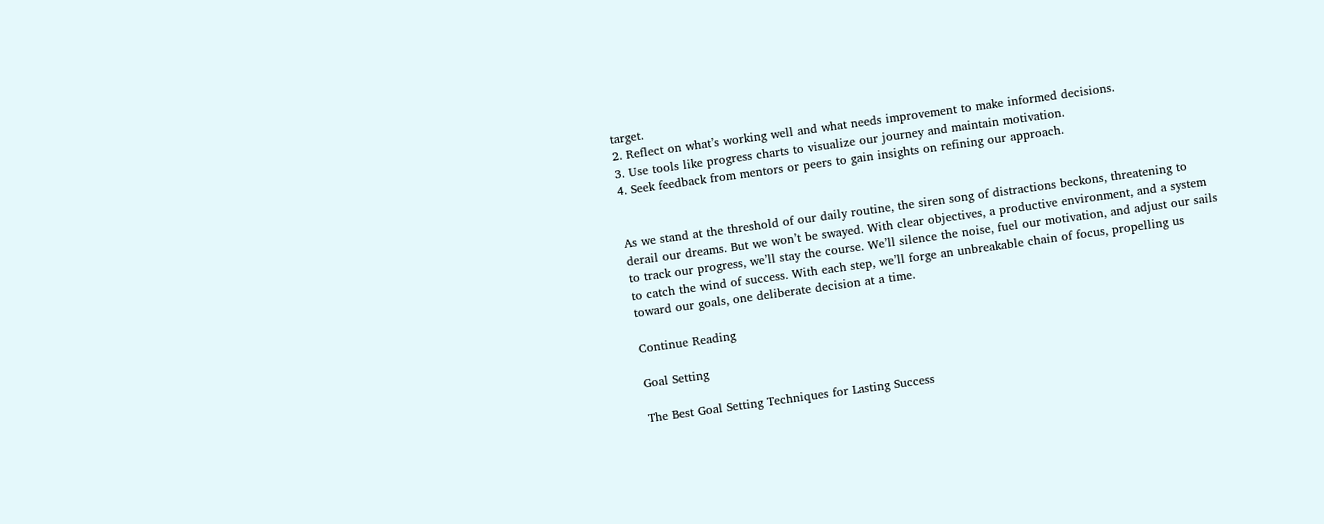target.
2. Reflect on what’s working well and what needs improvement to make informed decisions.
3. Use tools like progress charts to visualize our journey and maintain motivation.
4. Seek feedback from mentors or peers to gain insights on refining our approach.


As we stand at the threshold of our daily routine, the siren song of distractions beckons, threatening to derail our dreams. But we won’t be swayed. With clear objectives, a productive environment, and a system to track our progress, we’ll stay the course. We’ll silence the noise, fuel our motivation, and adjust our sails to catch the wind of success. With each step, we’ll forge an unbreakable chain of focus, propelling us toward our goals, one deliberate decision at a time.

Continue Reading

Goal Setting

The Best Goal Setting Techniques for Lasting Success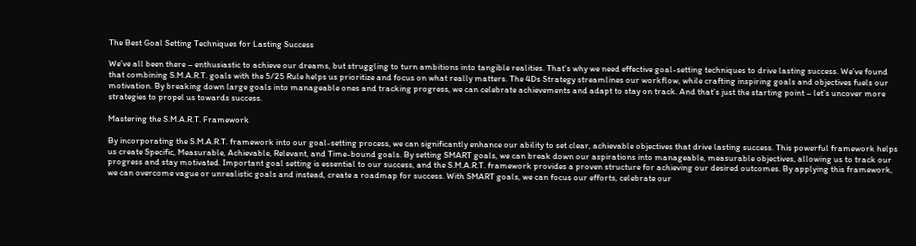The Best Goal Setting Techniques for Lasting Success

We’ve all been there – enthusiastic to achieve our dreams, but struggling to turn ambitions into tangible realities. That’s why we need effective goal-setting techniques to drive lasting success. We’ve found that combining S.M.A.R.T. goals with the 5/25 Rule helps us prioritize and focus on what really matters. The 4Ds Strategy streamlines our workflow, while crafting inspiring goals and objectives fuels our motivation. By breaking down large goals into manageable ones and tracking progress, we can celebrate achievements and adapt to stay on track. And that’s just the starting point – let’s uncover more strategies to propel us towards success.

Mastering the S.M.A.R.T. Framework

By incorporating the S.M.A.R.T. framework into our goal-setting process, we can significantly enhance our ability to set clear, achievable objectives that drive lasting success. This powerful framework helps us create Specific, Measurable, Achievable, Relevant, and Time-bound goals. By setting SMART goals, we can break down our aspirations into manageable, measurable objectives, allowing us to track our progress and stay motivated. Important goal setting is essential to our success, and the S.M.A.R.T. framework provides a proven structure for achieving our desired outcomes. By applying this framework, we can overcome vague or unrealistic goals and instead, create a roadmap for success. With SMART goals, we can focus our efforts, celebrate our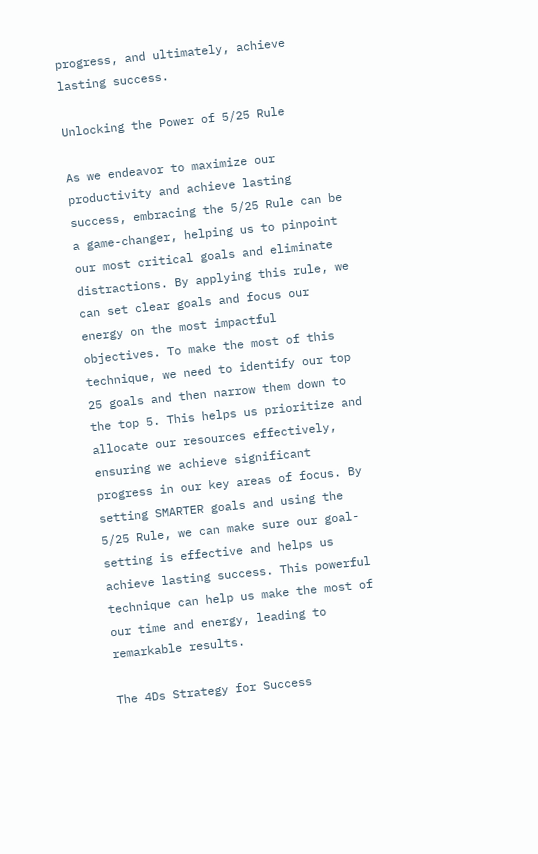progress, and ultimately, achieve lasting success.

Unlocking the Power of 5/25 Rule

As we endeavor to maximize our productivity and achieve lasting success, embracing the 5/25 Rule can be a game-changer, helping us to pinpoint our most critical goals and eliminate distractions. By applying this rule, we can set clear goals and focus our energy on the most impactful objectives. To make the most of this technique, we need to identify our top 25 goals and then narrow them down to the top 5. This helps us prioritize and allocate our resources effectively, ensuring we achieve significant progress in our key areas of focus. By setting SMARTER goals and using the 5/25 Rule, we can make sure our goal-setting is effective and helps us achieve lasting success. This powerful technique can help us make the most of our time and energy, leading to remarkable results.

The 4Ds Strategy for Success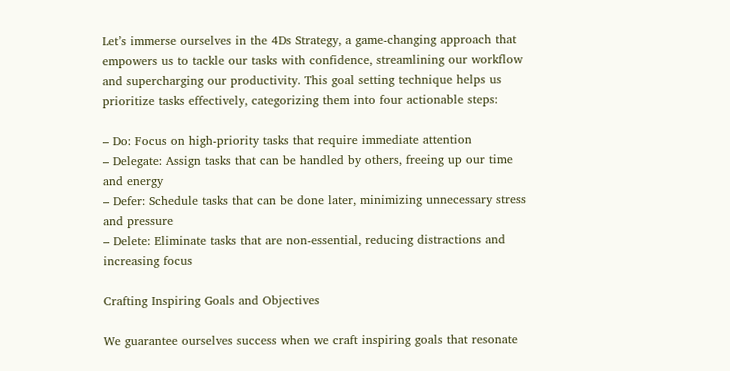Let’s immerse ourselves in the 4Ds Strategy, a game-changing approach that empowers us to tackle our tasks with confidence, streamlining our workflow and supercharging our productivity. This goal setting technique helps us prioritize tasks effectively, categorizing them into four actionable steps:

– Do: Focus on high-priority tasks that require immediate attention
– Delegate: Assign tasks that can be handled by others, freeing up our time and energy
– Defer: Schedule tasks that can be done later, minimizing unnecessary stress and pressure
– Delete: Eliminate tasks that are non-essential, reducing distractions and increasing focus

Crafting Inspiring Goals and Objectives

We guarantee ourselves success when we craft inspiring goals that resonate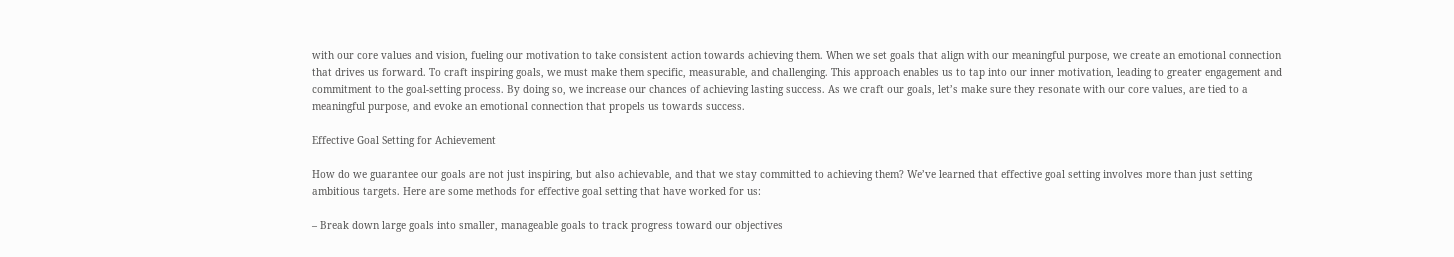with our core values and vision, fueling our motivation to take consistent action towards achieving them. When we set goals that align with our meaningful purpose, we create an emotional connection that drives us forward. To craft inspiring goals, we must make them specific, measurable, and challenging. This approach enables us to tap into our inner motivation, leading to greater engagement and commitment to the goal-setting process. By doing so, we increase our chances of achieving lasting success. As we craft our goals, let’s make sure they resonate with our core values, are tied to a meaningful purpose, and evoke an emotional connection that propels us towards success.

Effective Goal Setting for Achievement

How do we guarantee our goals are not just inspiring, but also achievable, and that we stay committed to achieving them? We’ve learned that effective goal setting involves more than just setting ambitious targets. Here are some methods for effective goal setting that have worked for us:

– Break down large goals into smaller, manageable goals to track progress toward our objectives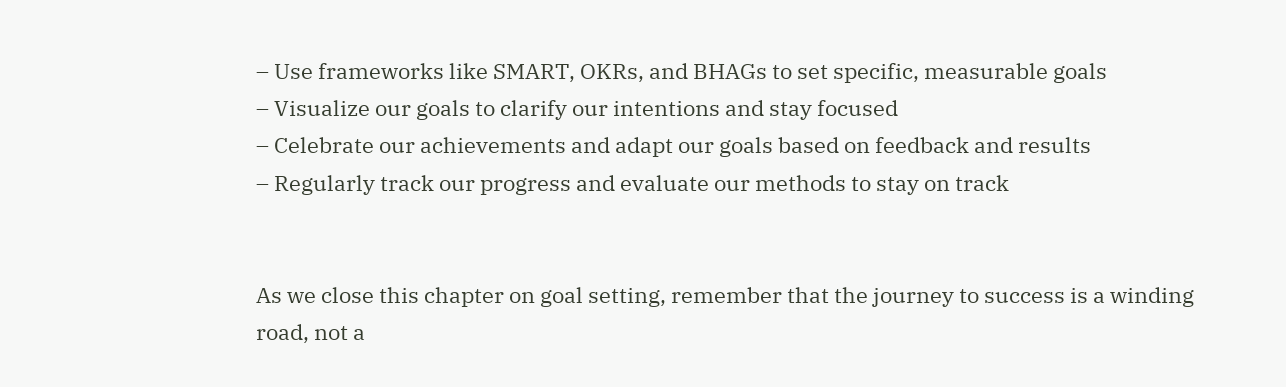– Use frameworks like SMART, OKRs, and BHAGs to set specific, measurable goals
– Visualize our goals to clarify our intentions and stay focused
– Celebrate our achievements and adapt our goals based on feedback and results
– Regularly track our progress and evaluate our methods to stay on track


As we close this chapter on goal setting, remember that the journey to success is a winding road, not a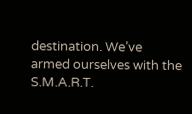destination. We’ve armed ourselves with the S.M.A.R.T.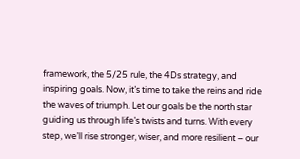framework, the 5/25 rule, the 4Ds strategy, and inspiring goals. Now, it’s time to take the reins and ride the waves of triumph. Let our goals be the north star guiding us through life’s twists and turns. With every step, we’ll rise stronger, wiser, and more resilient – our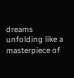dreams unfolding like a masterpiece of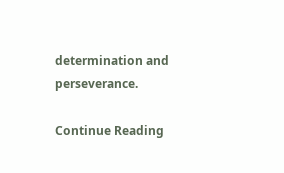determination and perseverance.

Continue Reading